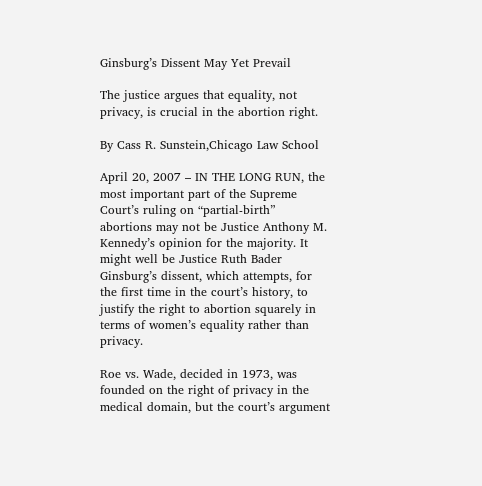Ginsburg’s Dissent May Yet Prevail

The justice argues that equality, not privacy, is crucial in the abortion right.

By Cass R. Sunstein,Chicago Law School

April 20, 2007 – IN THE LONG RUN, the most important part of the Supreme Court’s ruling on “partial-birth” abortions may not be Justice Anthony M. Kennedy’s opinion for the majority. It might well be Justice Ruth Bader Ginsburg’s dissent, which attempts, for the first time in the court’s history, to justify the right to abortion squarely in terms of women’s equality rather than privacy.

Roe vs. Wade, decided in 1973, was founded on the right of privacy in the medical domain, but the court’s argument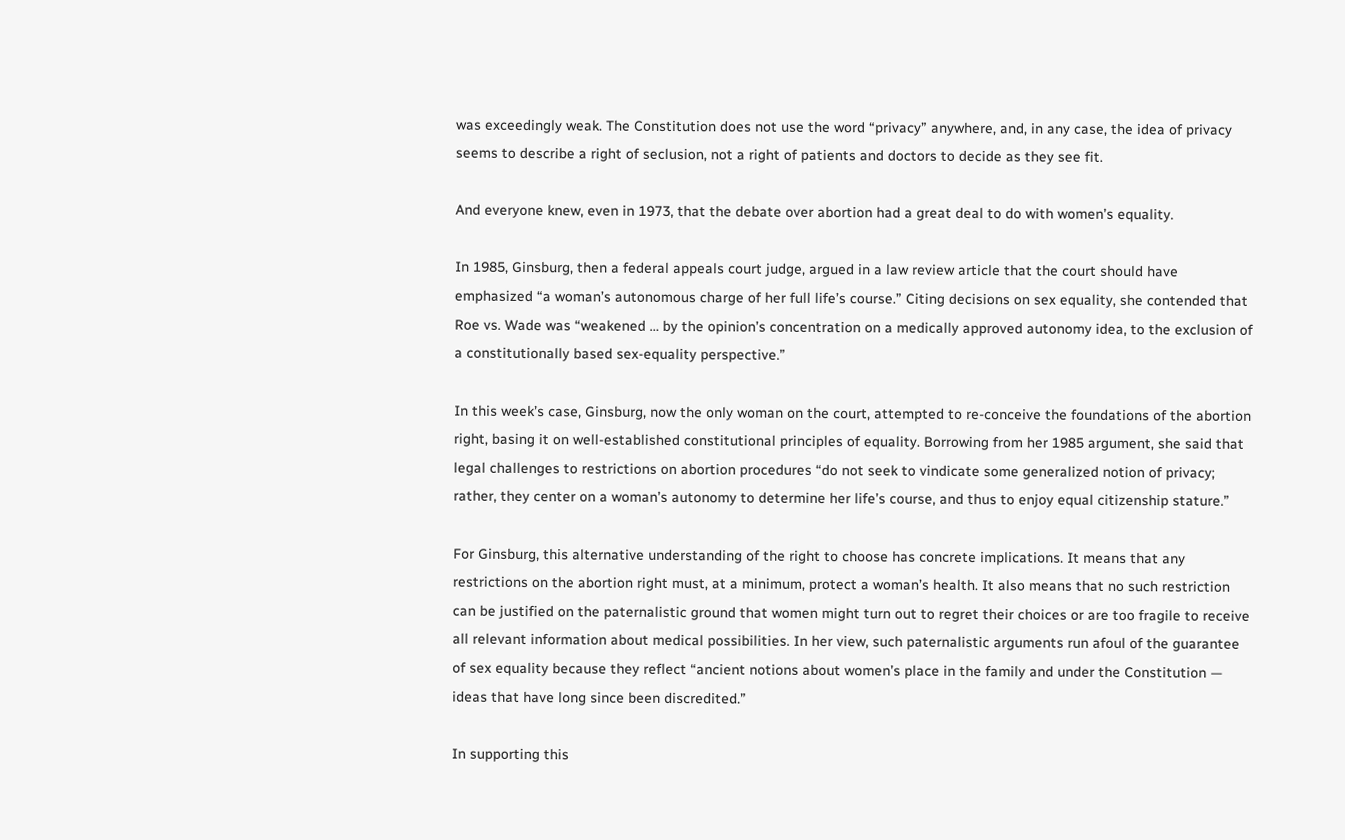was exceedingly weak. The Constitution does not use the word “privacy” anywhere, and, in any case, the idea of privacy seems to describe a right of seclusion, not a right of patients and doctors to decide as they see fit.

And everyone knew, even in 1973, that the debate over abortion had a great deal to do with women’s equality.

In 1985, Ginsburg, then a federal appeals court judge, argued in a law review article that the court should have emphasized “a woman’s autonomous charge of her full life’s course.” Citing decisions on sex equality, she contended that Roe vs. Wade was “weakened … by the opinion’s concentration on a medically approved autonomy idea, to the exclusion of a constitutionally based sex-equality perspective.”

In this week’s case, Ginsburg, now the only woman on the court, attempted to re-conceive the foundations of the abortion right, basing it on well-established constitutional principles of equality. Borrowing from her 1985 argument, she said that legal challenges to restrictions on abortion procedures “do not seek to vindicate some generalized notion of privacy; rather, they center on a woman’s autonomy to determine her life’s course, and thus to enjoy equal citizenship stature.”

For Ginsburg, this alternative understanding of the right to choose has concrete implications. It means that any restrictions on the abortion right must, at a minimum, protect a woman’s health. It also means that no such restriction can be justified on the paternalistic ground that women might turn out to regret their choices or are too fragile to receive all relevant information about medical possibilities. In her view, such paternalistic arguments run afoul of the guarantee of sex equality because they reflect “ancient notions about women’s place in the family and under the Constitution — ideas that have long since been discredited.”

In supporting this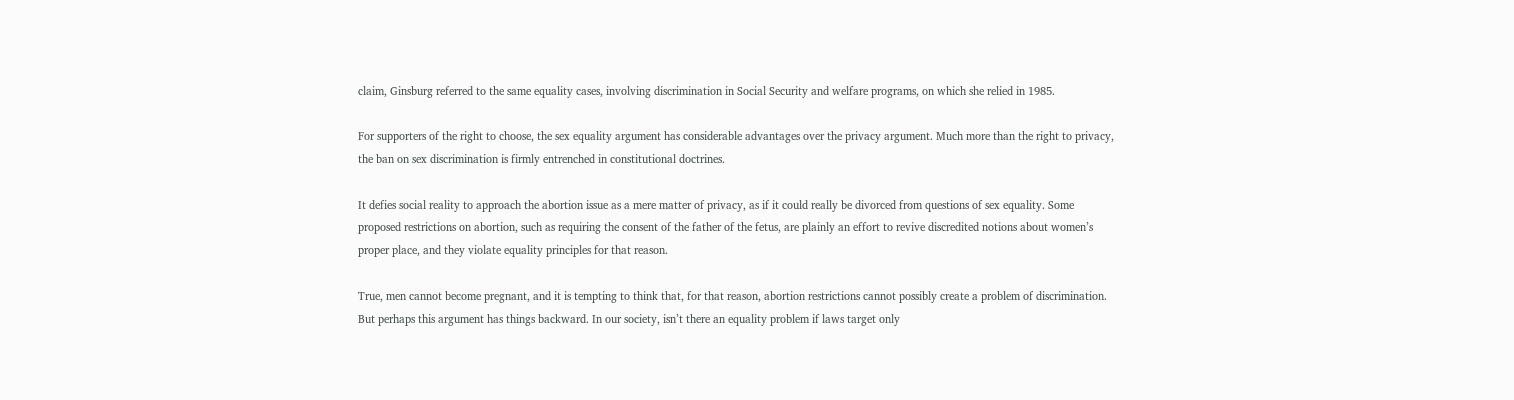claim, Ginsburg referred to the same equality cases, involving discrimination in Social Security and welfare programs, on which she relied in 1985.

For supporters of the right to choose, the sex equality argument has considerable advantages over the privacy argument. Much more than the right to privacy, the ban on sex discrimination is firmly entrenched in constitutional doctrines.

It defies social reality to approach the abortion issue as a mere matter of privacy, as if it could really be divorced from questions of sex equality. Some proposed restrictions on abortion, such as requiring the consent of the father of the fetus, are plainly an effort to revive discredited notions about women’s proper place, and they violate equality principles for that reason.

True, men cannot become pregnant, and it is tempting to think that, for that reason, abortion restrictions cannot possibly create a problem of discrimination. But perhaps this argument has things backward. In our society, isn’t there an equality problem if laws target only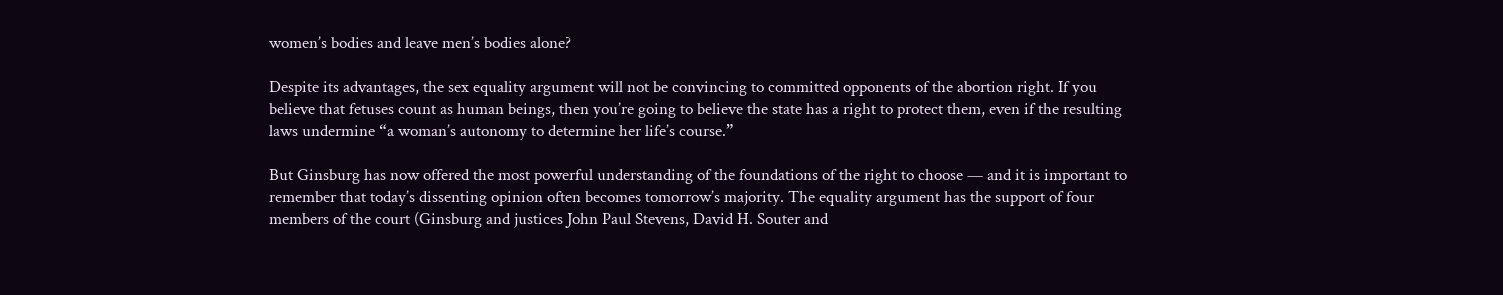women’s bodies and leave men’s bodies alone?

Despite its advantages, the sex equality argument will not be convincing to committed opponents of the abortion right. If you believe that fetuses count as human beings, then you’re going to believe the state has a right to protect them, even if the resulting laws undermine “a woman’s autonomy to determine her life’s course.”

But Ginsburg has now offered the most powerful understanding of the foundations of the right to choose — and it is important to remember that today’s dissenting opinion often becomes tomorrow’s majority. The equality argument has the support of four members of the court (Ginsburg and justices John Paul Stevens, David H. Souter and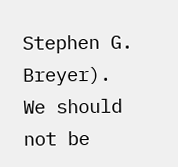Stephen G. Breyer). We should not be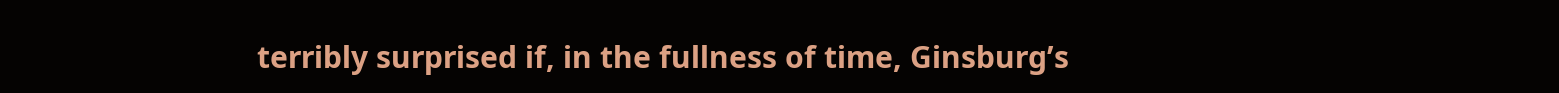terribly surprised if, in the fullness of time, Ginsburg’s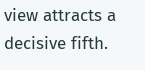view attracts a decisive fifth.